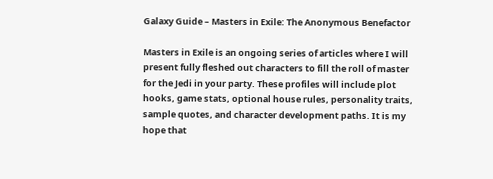Galaxy Guide – Masters in Exile: The Anonymous Benefactor

Masters in Exile is an ongoing series of articles where I will present fully fleshed out characters to fill the roll of master for the Jedi in your party. These profiles will include plot hooks, game stats, optional house rules, personality traits, sample quotes, and character development paths. It is my hope that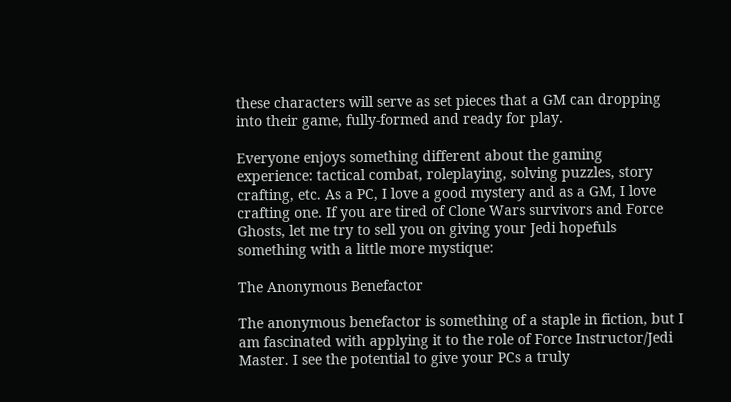these characters will serve as set pieces that a GM can dropping into their game, fully-formed and ready for play.

Everyone enjoys something different about the gaming experience: tactical combat, roleplaying, solving puzzles, story crafting, etc. As a PC, I love a good mystery and as a GM, I love crafting one. If you are tired of Clone Wars survivors and Force Ghosts, let me try to sell you on giving your Jedi hopefuls something with a little more mystique:

The Anonymous Benefactor

The anonymous benefactor is something of a staple in fiction, but I am fascinated with applying it to the role of Force Instructor/Jedi Master. I see the potential to give your PCs a truly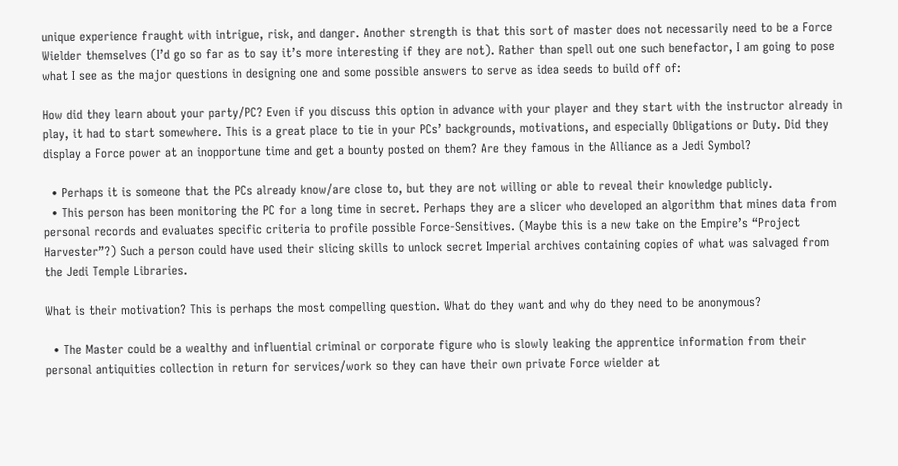unique experience fraught with intrigue, risk, and danger. Another strength is that this sort of master does not necessarily need to be a Force Wielder themselves (I’d go so far as to say it’s more interesting if they are not). Rather than spell out one such benefactor, I am going to pose what I see as the major questions in designing one and some possible answers to serve as idea seeds to build off of:

How did they learn about your party/PC? Even if you discuss this option in advance with your player and they start with the instructor already in play, it had to start somewhere. This is a great place to tie in your PCs’ backgrounds, motivations, and especially Obligations or Duty. Did they display a Force power at an inopportune time and get a bounty posted on them? Are they famous in the Alliance as a Jedi Symbol?

  • Perhaps it is someone that the PCs already know/are close to, but they are not willing or able to reveal their knowledge publicly.
  • This person has been monitoring the PC for a long time in secret. Perhaps they are a slicer who developed an algorithm that mines data from personal records and evaluates specific criteria to profile possible Force-Sensitives. (Maybe this is a new take on the Empire’s “Project Harvester”?) Such a person could have used their slicing skills to unlock secret Imperial archives containing copies of what was salvaged from the Jedi Temple Libraries.

What is their motivation? This is perhaps the most compelling question. What do they want and why do they need to be anonymous?

  • The Master could be a wealthy and influential criminal or corporate figure who is slowly leaking the apprentice information from their personal antiquities collection in return for services/work so they can have their own private Force wielder at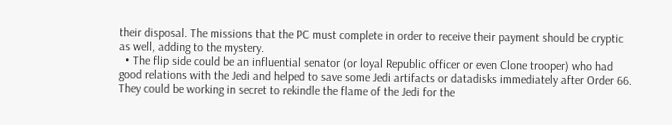their disposal. The missions that the PC must complete in order to receive their payment should be cryptic as well, adding to the mystery.
  • The flip side could be an influential senator (or loyal Republic officer or even Clone trooper) who had good relations with the Jedi and helped to save some Jedi artifacts or datadisks immediately after Order 66. They could be working in secret to rekindle the flame of the Jedi for the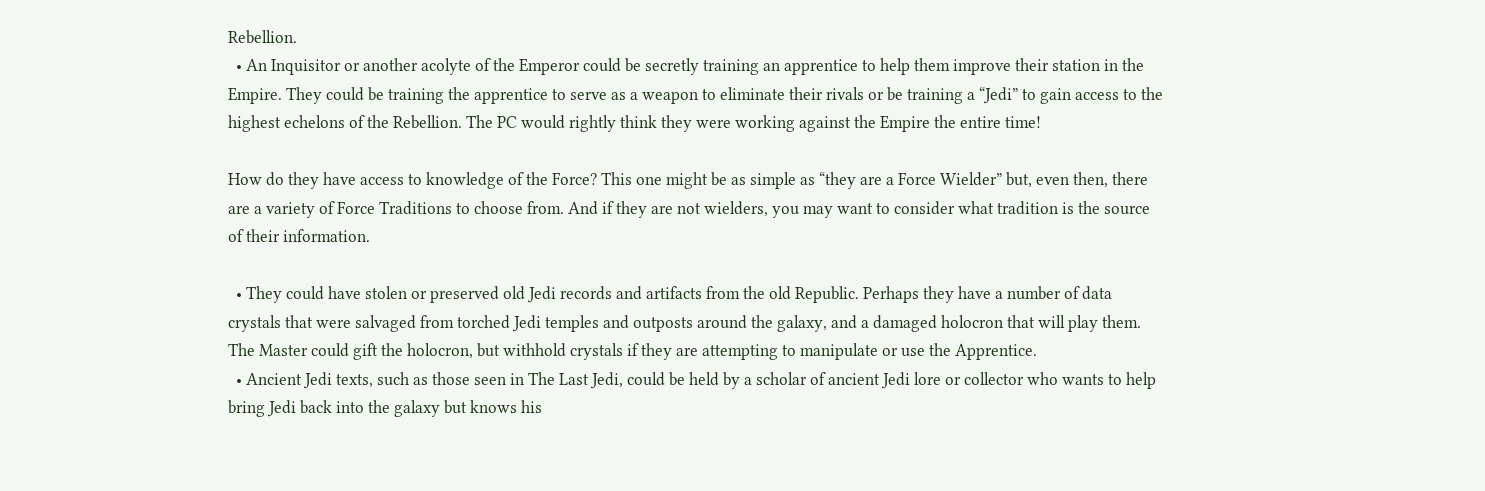Rebellion.
  • An Inquisitor or another acolyte of the Emperor could be secretly training an apprentice to help them improve their station in the Empire. They could be training the apprentice to serve as a weapon to eliminate their rivals or be training a “Jedi” to gain access to the highest echelons of the Rebellion. The PC would rightly think they were working against the Empire the entire time!

How do they have access to knowledge of the Force? This one might be as simple as “they are a Force Wielder” but, even then, there are a variety of Force Traditions to choose from. And if they are not wielders, you may want to consider what tradition is the source of their information.

  • They could have stolen or preserved old Jedi records and artifacts from the old Republic. Perhaps they have a number of data crystals that were salvaged from torched Jedi temples and outposts around the galaxy, and a damaged holocron that will play them. The Master could gift the holocron, but withhold crystals if they are attempting to manipulate or use the Apprentice.
  • Ancient Jedi texts, such as those seen in The Last Jedi, could be held by a scholar of ancient Jedi lore or collector who wants to help bring Jedi back into the galaxy but knows his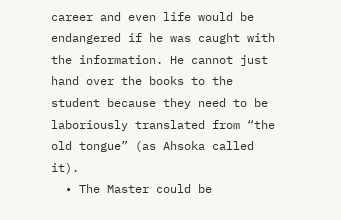career and even life would be endangered if he was caught with the information. He cannot just hand over the books to the student because they need to be laboriously translated from “the old tongue” (as Ahsoka called it).
  • The Master could be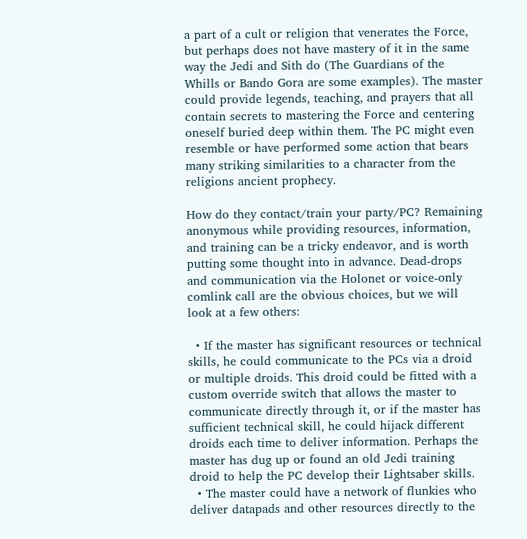a part of a cult or religion that venerates the Force, but perhaps does not have mastery of it in the same way the Jedi and Sith do (The Guardians of the Whills or Bando Gora are some examples). The master could provide legends, teaching, and prayers that all contain secrets to mastering the Force and centering oneself buried deep within them. The PC might even resemble or have performed some action that bears many striking similarities to a character from the religions ancient prophecy.

How do they contact/train your party/PC? Remaining anonymous while providing resources, information, and training can be a tricky endeavor, and is worth putting some thought into in advance. Dead-drops and communication via the Holonet or voice-only comlink call are the obvious choices, but we will look at a few others:

  • If the master has significant resources or technical skills, he could communicate to the PCs via a droid or multiple droids. This droid could be fitted with a custom override switch that allows the master to communicate directly through it, or if the master has sufficient technical skill, he could hijack different droids each time to deliver information. Perhaps the master has dug up or found an old Jedi training droid to help the PC develop their Lightsaber skills.
  • The master could have a network of flunkies who deliver datapads and other resources directly to the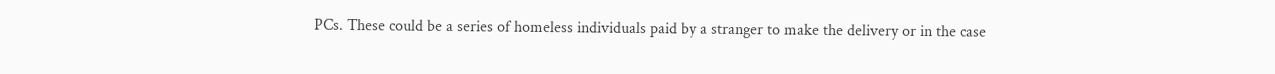PCs. These could be a series of homeless individuals paid by a stranger to make the delivery or in the case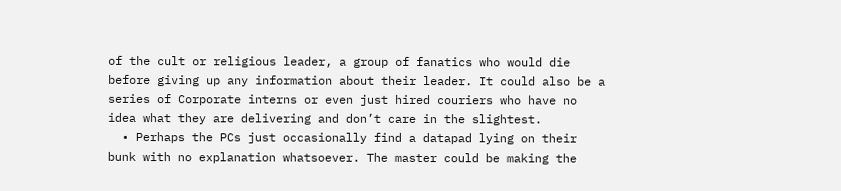of the cult or religious leader, a group of fanatics who would die before giving up any information about their leader. It could also be a series of Corporate interns or even just hired couriers who have no idea what they are delivering and don’t care in the slightest.
  • Perhaps the PCs just occasionally find a datapad lying on their bunk with no explanation whatsoever. The master could be making the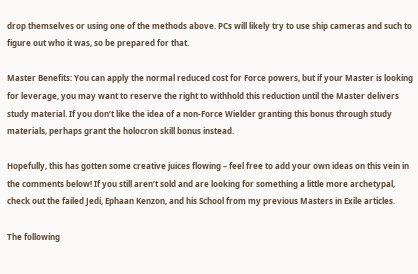drop themselves or using one of the methods above. PCs will likely try to use ship cameras and such to figure out who it was, so be prepared for that.

Master Benefits: You can apply the normal reduced cost for Force powers, but if your Master is looking for leverage, you may want to reserve the right to withhold this reduction until the Master delivers study material. If you don’t like the idea of a non-Force Wielder granting this bonus through study materials, perhaps grant the holocron skill bonus instead.

Hopefully, this has gotten some creative juices flowing – feel free to add your own ideas on this vein in the comments below! If you still aren’t sold and are looking for something a little more archetypal, check out the failed Jedi, Ephaan Kenzon, and his School from my previous Masters in Exile articles.

The following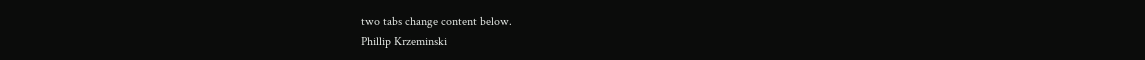two tabs change content below.
Phillip Krzeminski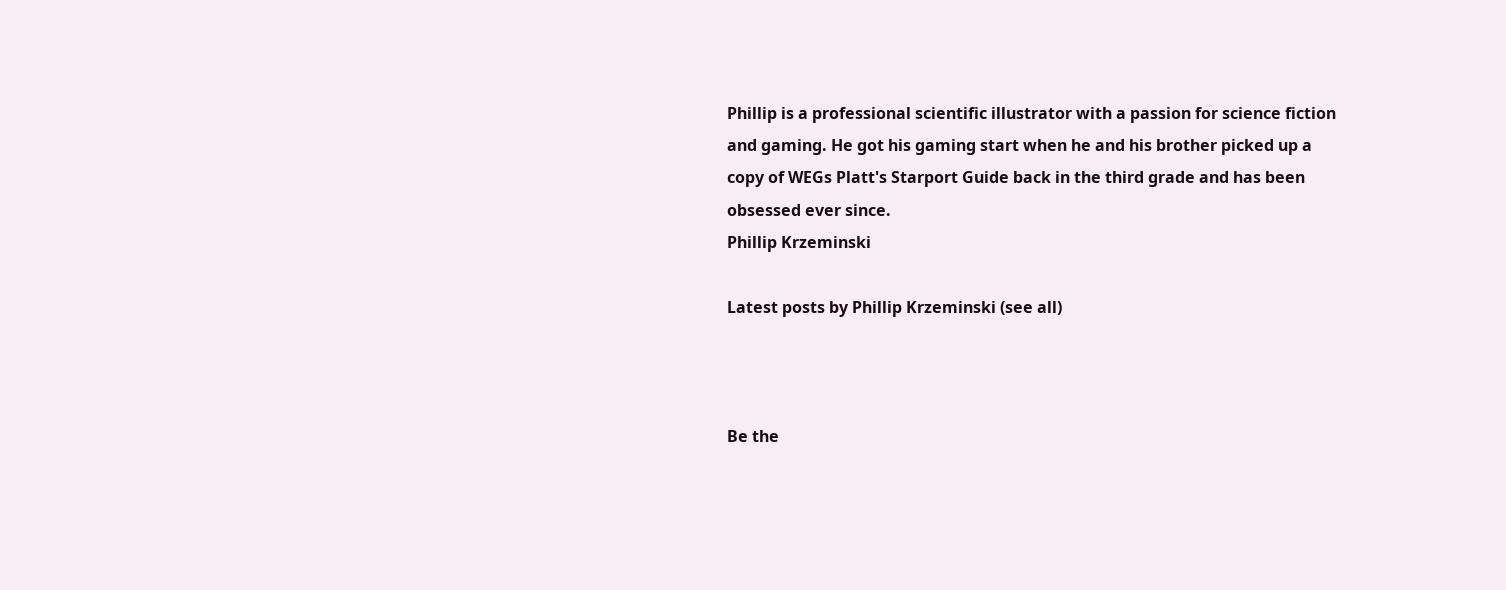Phillip is a professional scientific illustrator with a passion for science fiction and gaming. He got his gaming start when he and his brother picked up a copy of WEGs Platt's Starport Guide back in the third grade and has been obsessed ever since.
Phillip Krzeminski

Latest posts by Phillip Krzeminski (see all)



Be the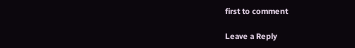first to comment

Leave a Reply